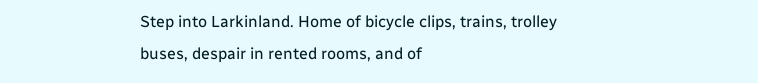Step into Larkinland. Home of bicycle clips, trains, trolley buses, despair in rented rooms, and of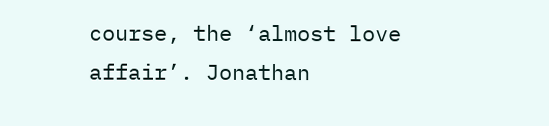course, the ‘almost love affair’. Jonathan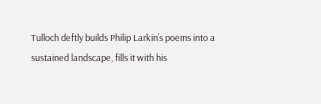Tulloch deftly builds Philip Larkin’s poems into a sustained landscape, fills it with his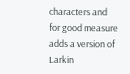characters and for good measure adds a version of Larkin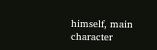himself, main character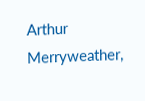Arthur Merryweather,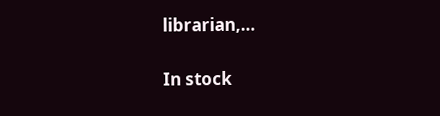librarian,…

In stock